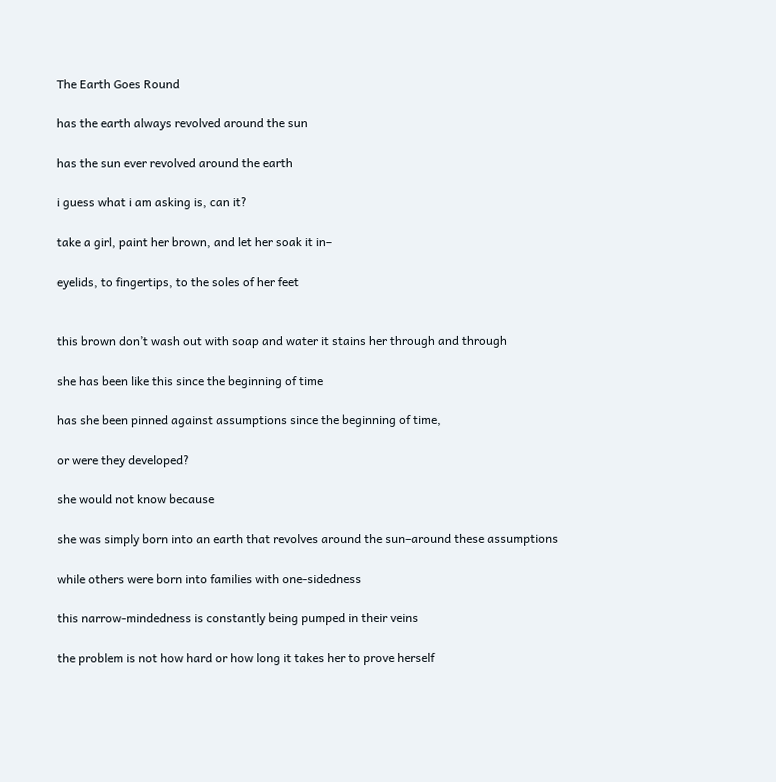The Earth Goes Round

has the earth always revolved around the sun

has the sun ever revolved around the earth

i guess what i am asking is, can it?

take a girl, paint her brown, and let her soak it in–

eyelids, to fingertips, to the soles of her feet


this brown don’t wash out with soap and water it stains her through and through

she has been like this since the beginning of time

has she been pinned against assumptions since the beginning of time,

or were they developed?

she would not know because

she was simply born into an earth that revolves around the sun–around these assumptions

while others were born into families with one-sidedness

this narrow-mindedness is constantly being pumped in their veins

the problem is not how hard or how long it takes her to prove herself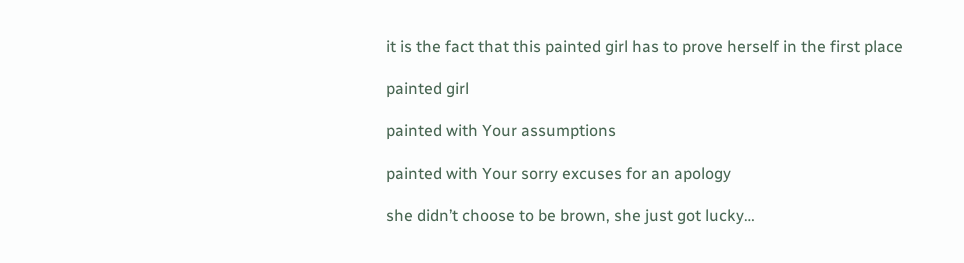it is the fact that this painted girl has to prove herself in the first place

painted girl

painted with Your assumptions

painted with Your sorry excuses for an apology

she didn’t choose to be brown, she just got lucky…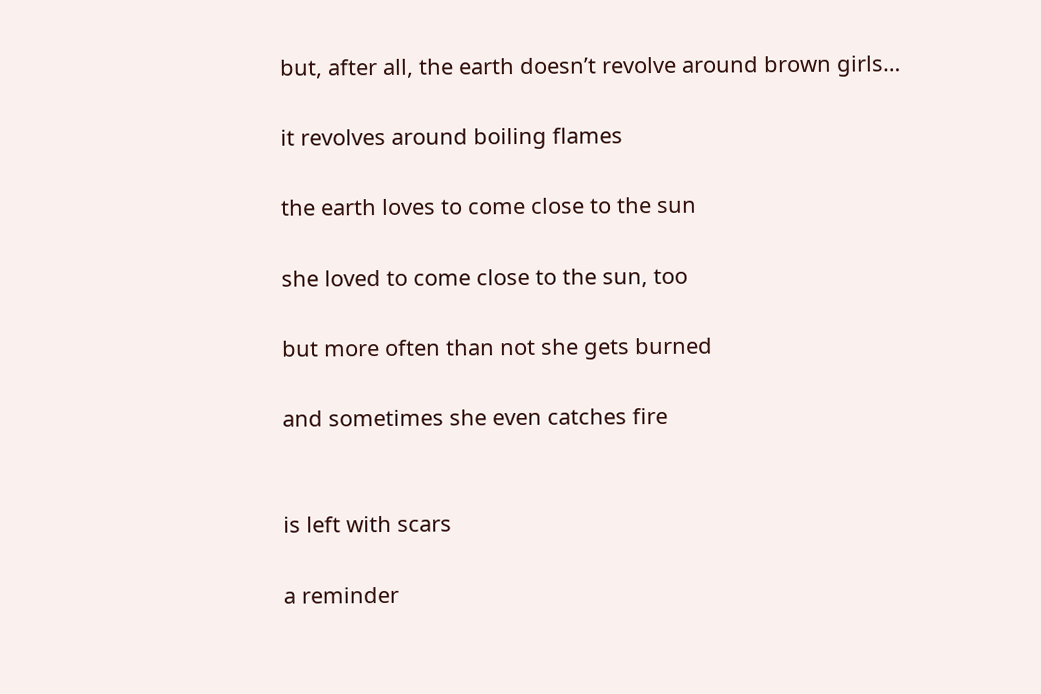but, after all, the earth doesn’t revolve around brown girls…

it revolves around boiling flames

the earth loves to come close to the sun

she loved to come close to the sun, too

but more often than not she gets burned

and sometimes she even catches fire


is left with scars

a reminder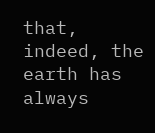that, indeed, the earth has always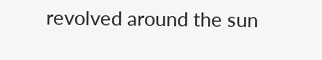revolved around the sun